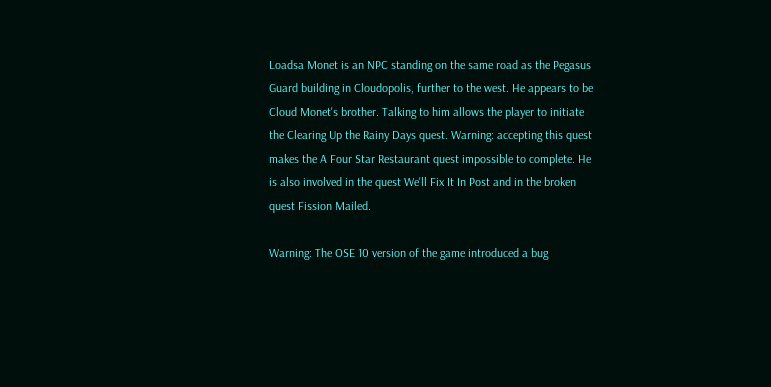Loadsa Monet is an NPC standing on the same road as the Pegasus Guard building in Cloudopolis, further to the west. He appears to be Cloud Monet's brother. Talking to him allows the player to initiate the Clearing Up the Rainy Days quest. Warning: accepting this quest makes the A Four Star Restaurant quest impossible to complete. He is also involved in the quest We'll Fix It In Post and in the broken quest Fission Mailed.

Warning: The OSE 10 version of the game introduced a bug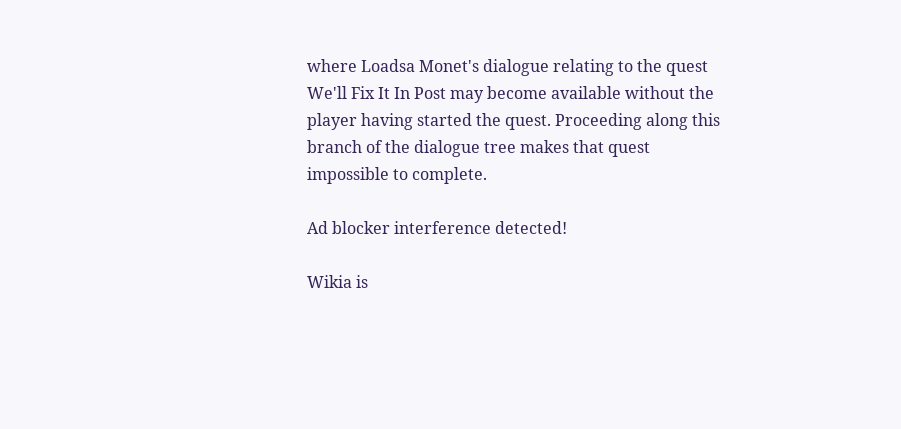where Loadsa Monet's dialogue relating to the quest We'll Fix It In Post may become available without the player having started the quest. Proceeding along this branch of the dialogue tree makes that quest impossible to complete.

Ad blocker interference detected!

Wikia is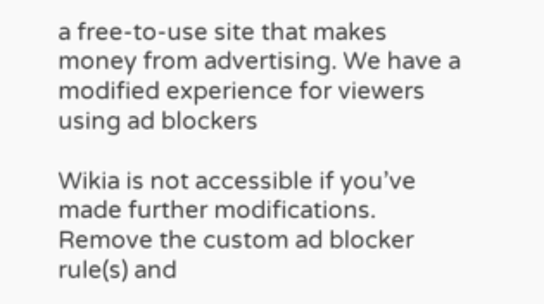a free-to-use site that makes money from advertising. We have a modified experience for viewers using ad blockers

Wikia is not accessible if you’ve made further modifications. Remove the custom ad blocker rule(s) and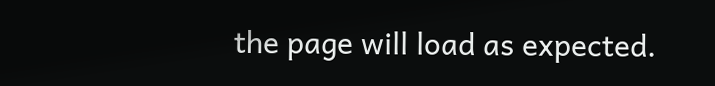the page will load as expected.